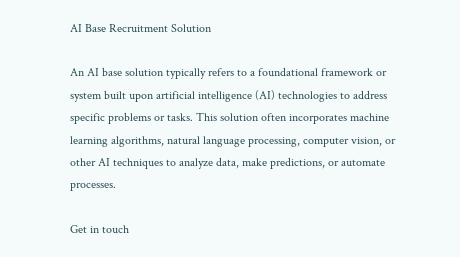AI Base Recruitment Solution

An AI base solution typically refers to a foundational framework or system built upon artificial intelligence (AI) technologies to address specific problems or tasks. This solution often incorporates machine learning algorithms, natural language processing, computer vision, or other AI techniques to analyze data, make predictions, or automate processes.

Get in touch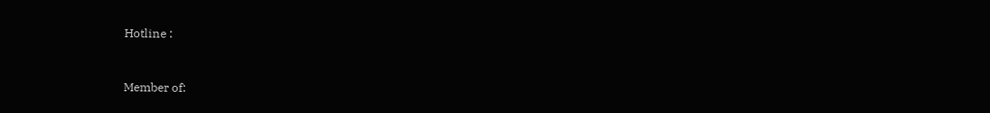Hotline :


Member of: